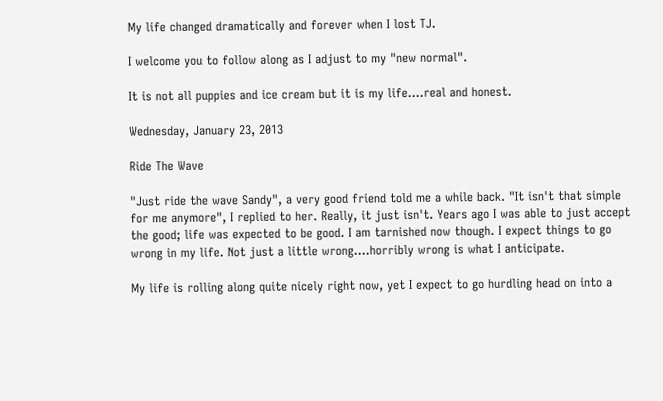My life changed dramatically and forever when I lost TJ.

I welcome you to follow along as I adjust to my "new normal".

It is not all puppies and ice cream but it is my life....real and honest.

Wednesday, January 23, 2013

Ride The Wave

"Just ride the wave Sandy", a very good friend told me a while back. "It isn't that simple for me anymore", I replied to her. Really, it just isn't. Years ago I was able to just accept the good; life was expected to be good. I am tarnished now though. I expect things to go wrong in my life. Not just a little wrong....horribly wrong is what I anticipate.

My life is rolling along quite nicely right now, yet I expect to go hurdling head on into a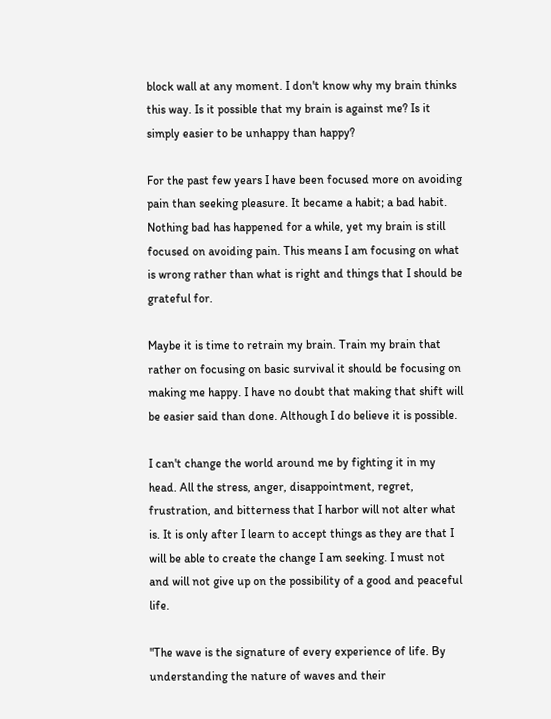block wall at any moment. I don't know why my brain thinks this way. Is it possible that my brain is against me? Is it simply easier to be unhappy than happy?

For the past few years I have been focused more on avoiding pain than seeking pleasure. It became a habit; a bad habit. Nothing bad has happened for a while, yet my brain is still focused on avoiding pain. This means I am focusing on what is wrong rather than what is right and things that I should be grateful for.

Maybe it is time to retrain my brain. Train my brain that rather on focusing on basic survival it should be focusing on making me happy. I have no doubt that making that shift will be easier said than done. Although I do believe it is possible.

I can't change the world around me by fighting it in my head. All the stress, anger, disappointment, regret, frustration, and bitterness that I harbor will not alter what is. It is only after I learn to accept things as they are that I will be able to create the change I am seeking. I must not and will not give up on the possibility of a good and peaceful life.

"The wave is the signature of every experience of life. By understanding the nature of waves and their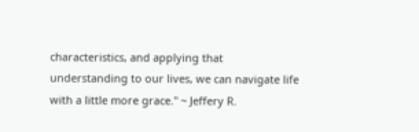characteristics, and applying that understanding to our lives, we can navigate life with a little more grace." ~ Jeffery R.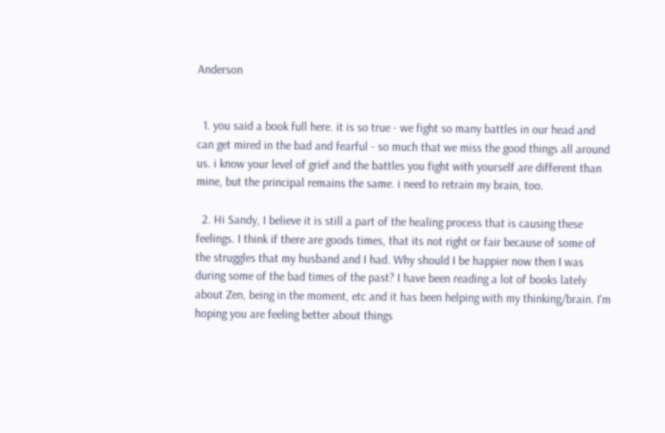Anderson


  1. you said a book full here. it is so true - we fight so many battles in our head and can get mired in the bad and fearful - so much that we miss the good things all around us. i know your level of grief and the battles you fight with yourself are different than mine, but the principal remains the same. i need to retrain my brain, too.

  2. Hi Sandy, I believe it is still a part of the healing process that is causing these feelings. I think if there are goods times, that its not right or fair because of some of the struggles that my husband and I had. Why should I be happier now then I was during some of the bad times of the past? I have been reading a lot of books lately about Zen, being in the moment, etc and it has been helping with my thinking/brain. I'm hoping you are feeling better about things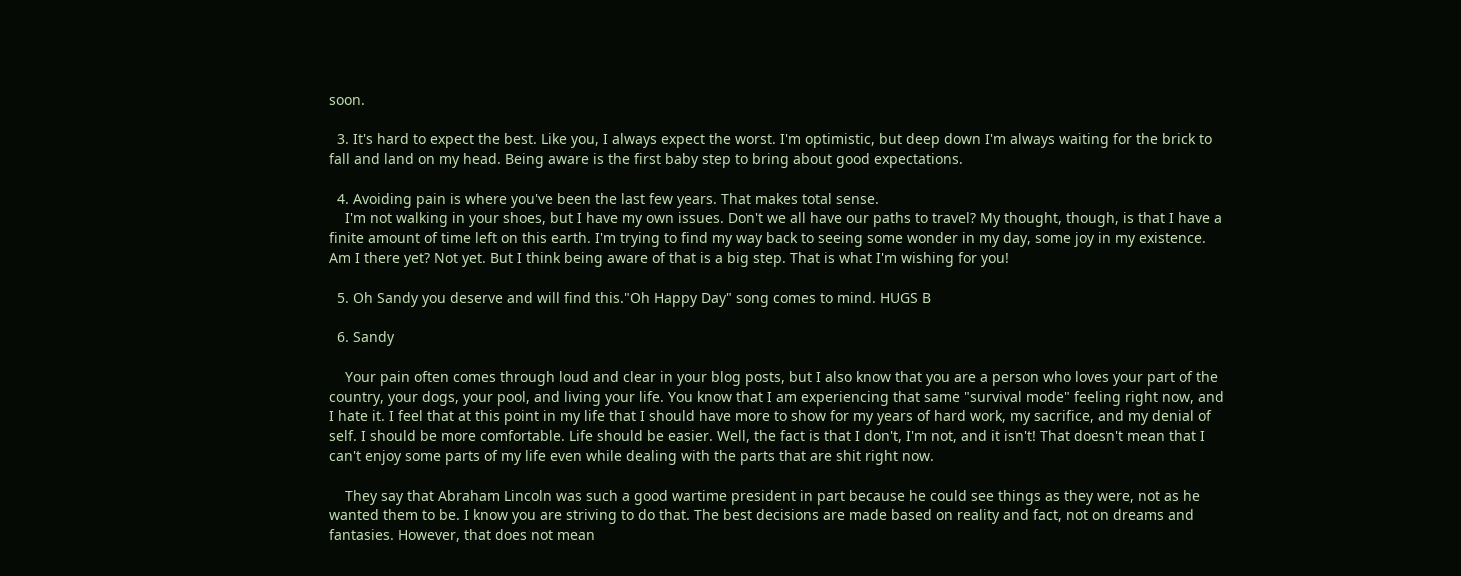soon.

  3. It's hard to expect the best. Like you, I always expect the worst. I'm optimistic, but deep down I'm always waiting for the brick to fall and land on my head. Being aware is the first baby step to bring about good expectations.

  4. Avoiding pain is where you've been the last few years. That makes total sense.
    I'm not walking in your shoes, but I have my own issues. Don't we all have our paths to travel? My thought, though, is that I have a finite amount of time left on this earth. I'm trying to find my way back to seeing some wonder in my day, some joy in my existence. Am I there yet? Not yet. But I think being aware of that is a big step. That is what I'm wishing for you!

  5. Oh Sandy you deserve and will find this."Oh Happy Day" song comes to mind. HUGS B

  6. Sandy

    Your pain often comes through loud and clear in your blog posts, but I also know that you are a person who loves your part of the country, your dogs, your pool, and living your life. You know that I am experiencing that same "survival mode" feeling right now, and I hate it. I feel that at this point in my life that I should have more to show for my years of hard work, my sacrifice, and my denial of self. I should be more comfortable. Life should be easier. Well, the fact is that I don't, I'm not, and it isn't! That doesn't mean that I can't enjoy some parts of my life even while dealing with the parts that are shit right now.

    They say that Abraham Lincoln was such a good wartime president in part because he could see things as they were, not as he wanted them to be. I know you are striving to do that. The best decisions are made based on reality and fact, not on dreams and fantasies. However, that does not mean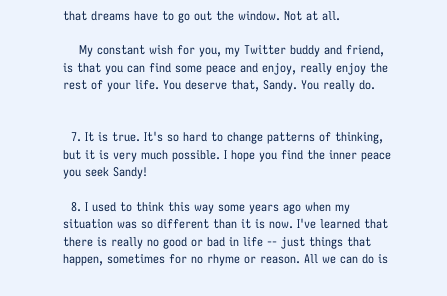that dreams have to go out the window. Not at all.

    My constant wish for you, my Twitter buddy and friend, is that you can find some peace and enjoy, really enjoy the rest of your life. You deserve that, Sandy. You really do.


  7. It is true. It's so hard to change patterns of thinking, but it is very much possible. I hope you find the inner peace you seek Sandy!

  8. I used to think this way some years ago when my situation was so different than it is now. I've learned that there is really no good or bad in life -- just things that happen, sometimes for no rhyme or reason. All we can do is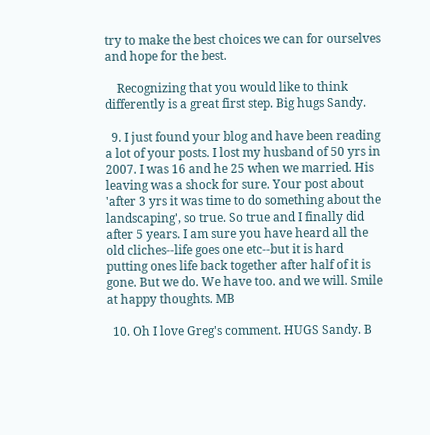try to make the best choices we can for ourselves and hope for the best.

    Recognizing that you would like to think differently is a great first step. Big hugs Sandy.

  9. I just found your blog and have been reading a lot of your posts. I lost my husband of 50 yrs in 2007. I was 16 and he 25 when we married. His leaving was a shock for sure. Your post about 'after 3 yrs it was time to do something about the landscaping', so true. So true and I finally did after 5 years. I am sure you have heard all the old cliches--life goes one etc--but it is hard putting ones life back together after half of it is gone. But we do. We have too. and we will. Smile at happy thoughts. MB

  10. Oh I love Greg's comment. HUGS Sandy. B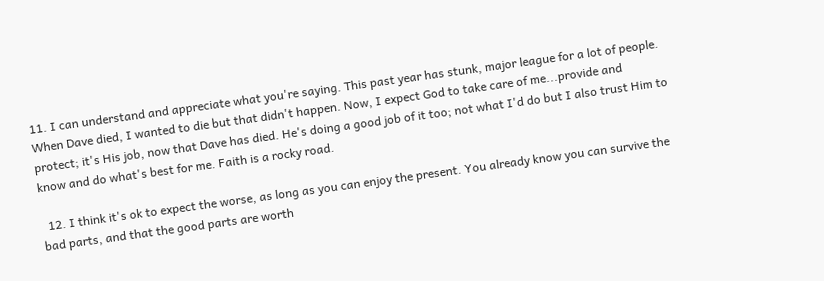11. I can understand and appreciate what you're saying. This past year has stunk, major league for a lot of people. When Dave died, I wanted to die but that didn't happen. Now, I expect God to take care of me...provide and protect; it's His job, now that Dave has died. He's doing a good job of it too; not what I'd do but I also trust Him to know and do what's best for me. Faith is a rocky road.

  12. I think it's ok to expect the worse, as long as you can enjoy the present. You already know you can survive the bad parts, and that the good parts are worth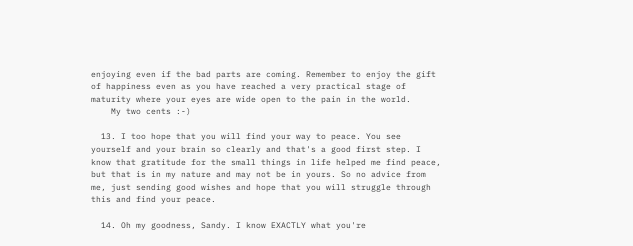enjoying even if the bad parts are coming. Remember to enjoy the gift of happiness even as you have reached a very practical stage of maturity where your eyes are wide open to the pain in the world.
    My two cents :-)

  13. I too hope that you will find your way to peace. You see yourself and your brain so clearly and that's a good first step. I know that gratitude for the small things in life helped me find peace, but that is in my nature and may not be in yours. So no advice from me, just sending good wishes and hope that you will struggle through this and find your peace.

  14. Oh my goodness, Sandy. I know EXACTLY what you're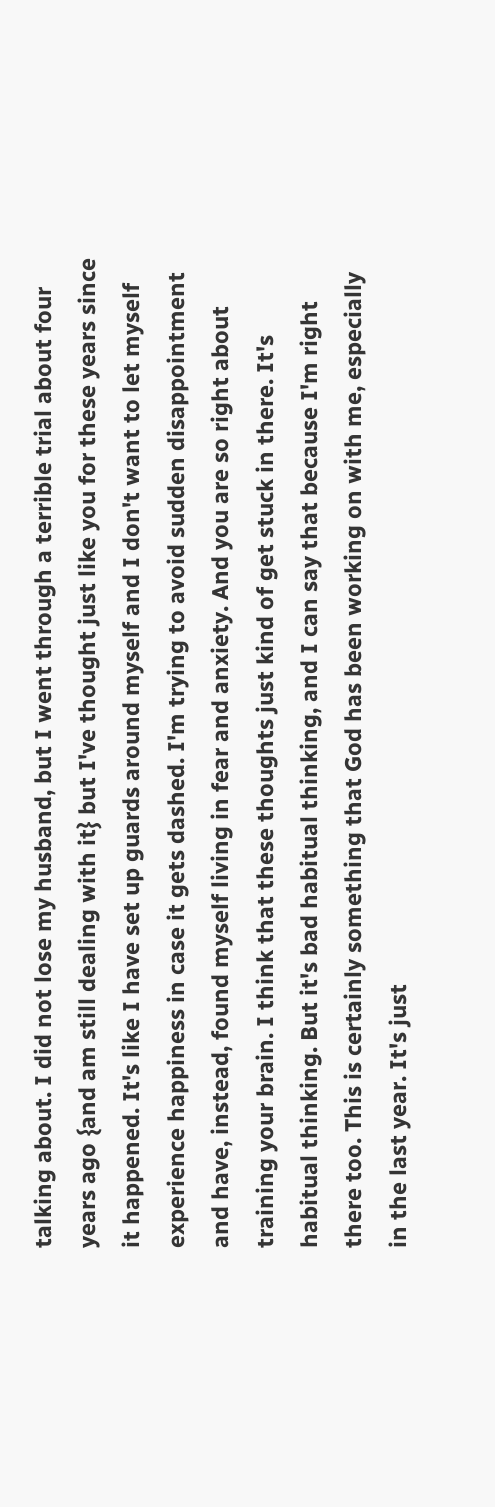talking about. I did not lose my husband, but I went through a terrible trial about four years ago {and am still dealing with it} but I've thought just like you for these years since it happened. It's like I have set up guards around myself and I don't want to let myself experience happiness in case it gets dashed. I'm trying to avoid sudden disappointment and have, instead, found myself living in fear and anxiety. And you are so right about training your brain. I think that these thoughts just kind of get stuck in there. It's habitual thinking. But it's bad habitual thinking, and I can say that because I'm right there too. This is certainly something that God has been working on with me, especially in the last year. It's just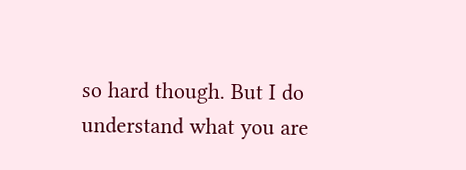so hard though. But I do understand what you are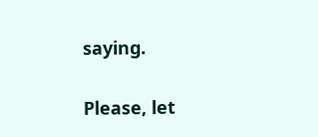saying.


Please, let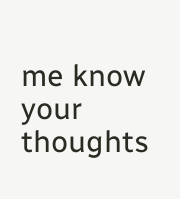me know your thoughts